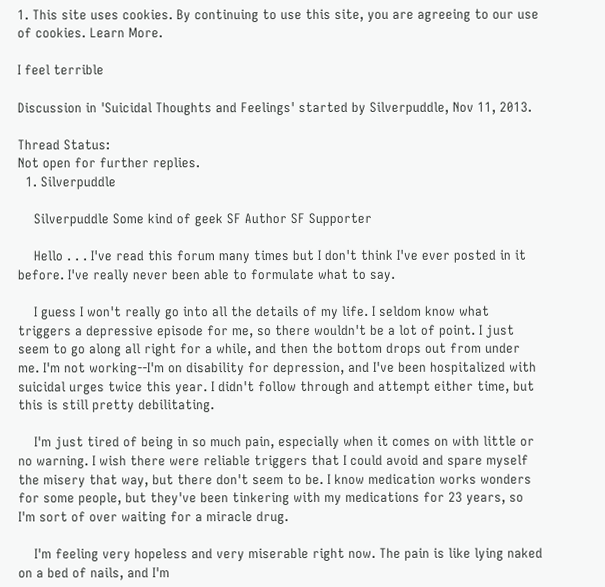1. This site uses cookies. By continuing to use this site, you are agreeing to our use of cookies. Learn More.

I feel terrible

Discussion in 'Suicidal Thoughts and Feelings' started by Silverpuddle, Nov 11, 2013.

Thread Status:
Not open for further replies.
  1. Silverpuddle

    Silverpuddle Some kind of geek SF Author SF Supporter

    Hello . . . I've read this forum many times but I don't think I've ever posted in it before. I've really never been able to formulate what to say.

    I guess I won't really go into all the details of my life. I seldom know what triggers a depressive episode for me, so there wouldn't be a lot of point. I just seem to go along all right for a while, and then the bottom drops out from under me. I'm not working--I'm on disability for depression, and I've been hospitalized with suicidal urges twice this year. I didn't follow through and attempt either time, but this is still pretty debilitating.

    I'm just tired of being in so much pain, especially when it comes on with little or no warning. I wish there were reliable triggers that I could avoid and spare myself the misery that way, but there don't seem to be. I know medication works wonders for some people, but they've been tinkering with my medications for 23 years, so I'm sort of over waiting for a miracle drug.

    I'm feeling very hopeless and very miserable right now. The pain is like lying naked on a bed of nails, and I'm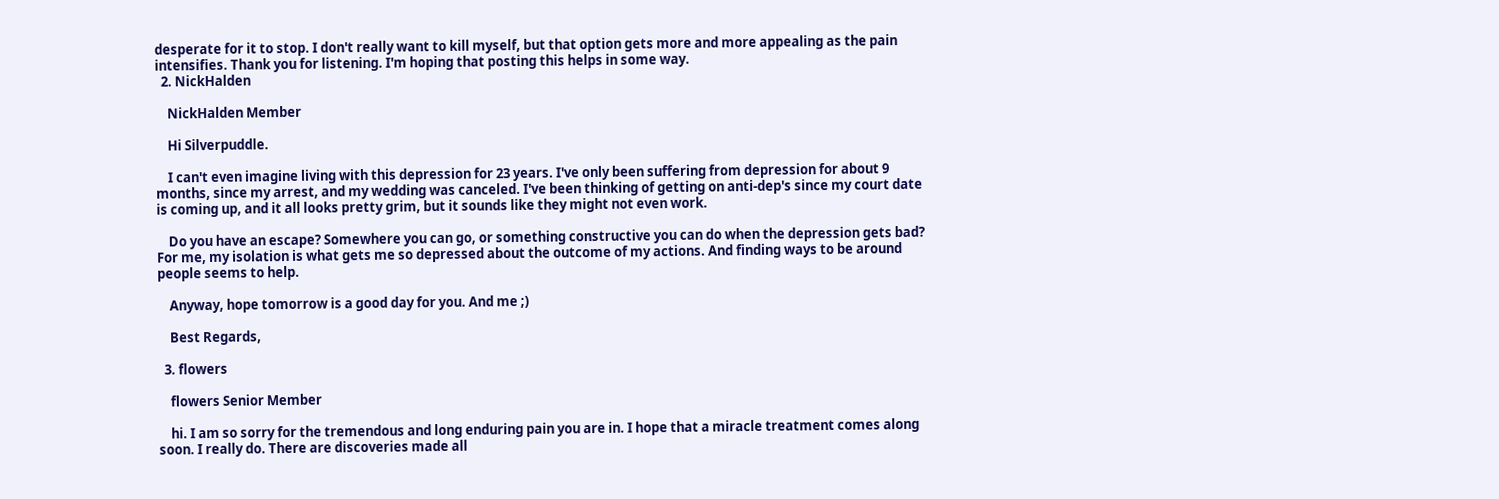desperate for it to stop. I don't really want to kill myself, but that option gets more and more appealing as the pain intensifies. Thank you for listening. I'm hoping that posting this helps in some way.
  2. NickHalden

    NickHalden Member

    Hi Silverpuddle.

    I can't even imagine living with this depression for 23 years. I've only been suffering from depression for about 9 months, since my arrest, and my wedding was canceled. I've been thinking of getting on anti-dep's since my court date is coming up, and it all looks pretty grim, but it sounds like they might not even work.

    Do you have an escape? Somewhere you can go, or something constructive you can do when the depression gets bad? For me, my isolation is what gets me so depressed about the outcome of my actions. And finding ways to be around people seems to help.

    Anyway, hope tomorrow is a good day for you. And me ;)

    Best Regards,

  3. flowers

    flowers Senior Member

    hi. I am so sorry for the tremendous and long enduring pain you are in. I hope that a miracle treatment comes along soon. I really do. There are discoveries made all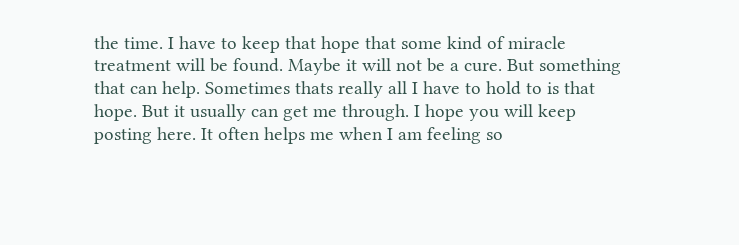the time. I have to keep that hope that some kind of miracle treatment will be found. Maybe it will not be a cure. But something that can help. Sometimes thats really all I have to hold to is that hope. But it usually can get me through. I hope you will keep posting here. It often helps me when I am feeling so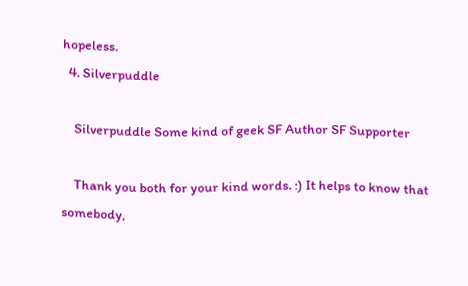hopeless.
  4. Silverpuddle

    Silverpuddle Some kind of geek SF Author SF Supporter

    Thank you both for your kind words. :) It helps to know that somebody,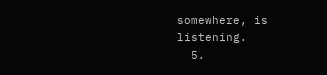somewhere, is listening.
  5.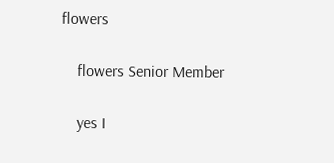flowers

    flowers Senior Member

    yes I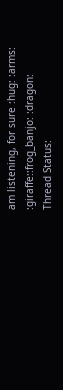am listening, for sure :hug: :arms: :giraffe::frog_banjo: :dragon:
Thread Status: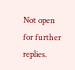Not open for further replies.